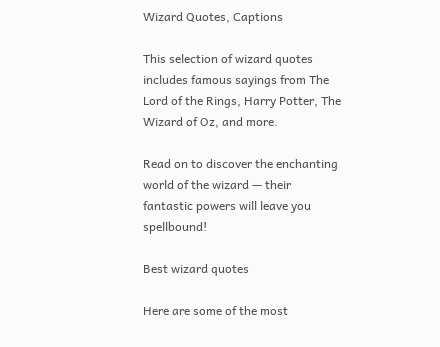Wizard Quotes, Captions

This selection of wizard quotes includes famous sayings from The Lord of the Rings, Harry Potter, The Wizard of Oz, and more.

Read on to discover the enchanting world of the wizard — their fantastic powers will leave you spellbound!

Best wizard quotes

Here are some of the most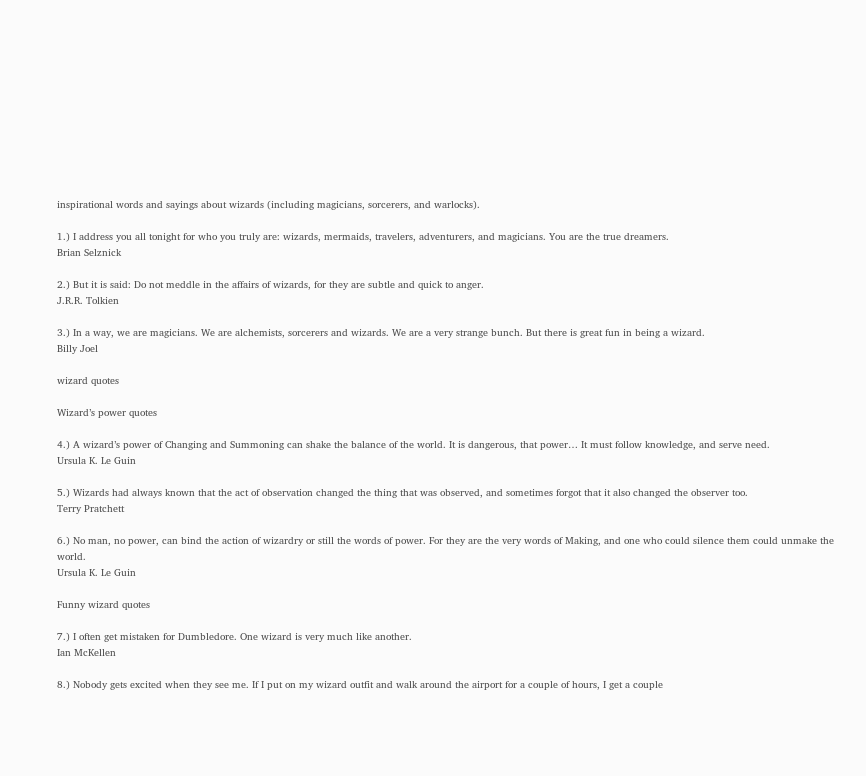inspirational words and sayings about wizards (including magicians, sorcerers, and warlocks).

1.) I address you all tonight for who you truly are: wizards, mermaids, travelers, adventurers, and magicians. You are the true dreamers.
Brian Selznick

2.) But it is said: Do not meddle in the affairs of wizards, for they are subtle and quick to anger.
J.R.R. Tolkien

3.) In a way, we are magicians. We are alchemists, sorcerers and wizards. We are a very strange bunch. But there is great fun in being a wizard.
Billy Joel

wizard quotes

Wizard’s power quotes

4.) A wizard’s power of Changing and Summoning can shake the balance of the world. It is dangerous, that power… It must follow knowledge, and serve need.
Ursula K. Le Guin

5.) Wizards had always known that the act of observation changed the thing that was observed, and sometimes forgot that it also changed the observer too.
Terry Pratchett

6.) No man, no power, can bind the action of wizardry or still the words of power. For they are the very words of Making, and one who could silence them could unmake the world.
Ursula K. Le Guin

Funny wizard quotes

7.) I often get mistaken for Dumbledore. One wizard is very much like another.
Ian McKellen

8.) Nobody gets excited when they see me. If I put on my wizard outfit and walk around the airport for a couple of hours, I get a couple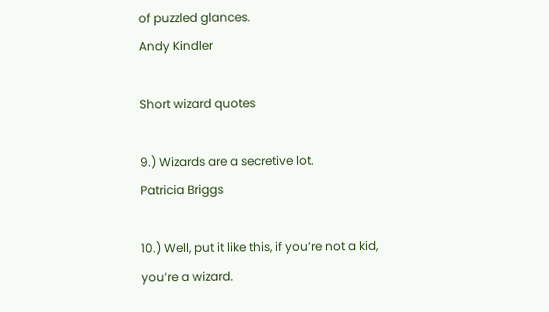of puzzled glances.
Andy Kindler

Short wizard quotes

9.) Wizards are a secretive lot.
Patricia Briggs

10.) Well, put it like this, if you’re not a kid, you’re a wizard.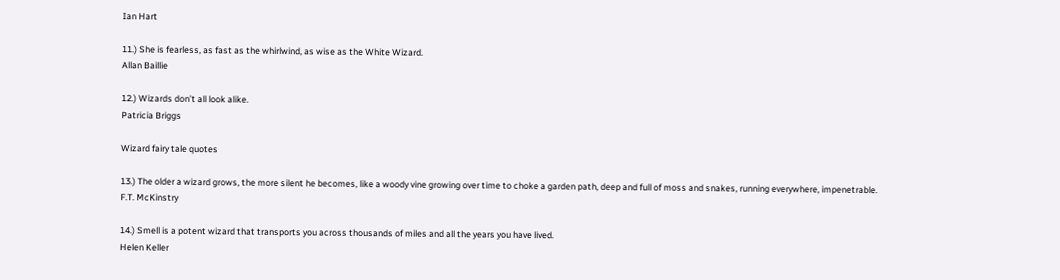Ian Hart

11.) She is fearless, as fast as the whirlwind, as wise as the White Wizard.
Allan Baillie

12.) Wizards don’t all look alike.
Patricia Briggs

Wizard fairy tale quotes

13.) The older a wizard grows, the more silent he becomes, like a woody vine growing over time to choke a garden path, deep and full of moss and snakes, running everywhere, impenetrable.
F.T. McKinstry

14.) Smell is a potent wizard that transports you across thousands of miles and all the years you have lived.
Helen Keller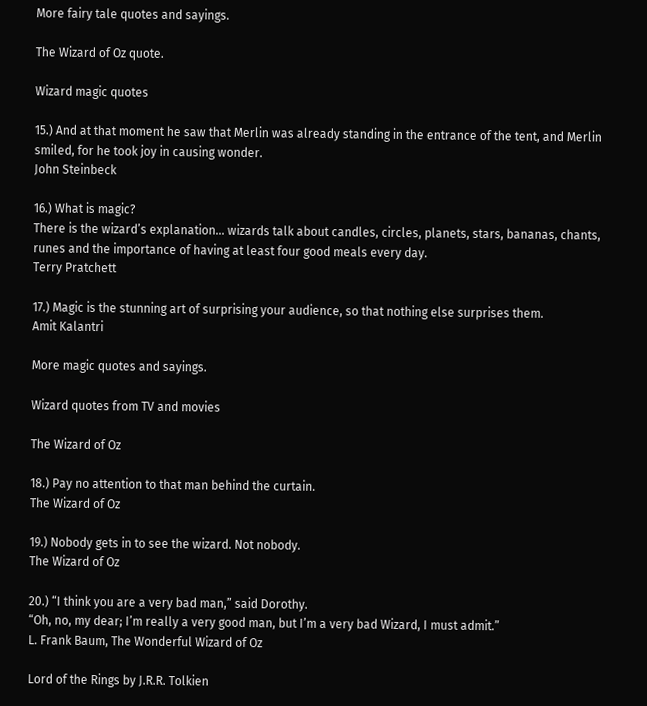More fairy tale quotes and sayings.

The Wizard of Oz quote.

Wizard magic quotes

15.) And at that moment he saw that Merlin was already standing in the entrance of the tent, and Merlin smiled, for he took joy in causing wonder.
John Steinbeck

16.) What is magic?
There is the wizard’s explanation… wizards talk about candles, circles, planets, stars, bananas, chants, runes and the importance of having at least four good meals every day.
Terry Pratchett

17.) Magic is the stunning art of surprising your audience, so that nothing else surprises them.
Amit Kalantri

More magic quotes and sayings.

Wizard quotes from TV and movies

The Wizard of Oz

18.) Pay no attention to that man behind the curtain.
The Wizard of Oz

19.) Nobody gets in to see the wizard. Not nobody.
The Wizard of Oz

20.) “I think you are a very bad man,” said Dorothy.
“Oh, no, my dear; I’m really a very good man, but I’m a very bad Wizard, I must admit.”
L. Frank Baum, The Wonderful Wizard of Oz

Lord of the Rings by J.R.R. Tolkien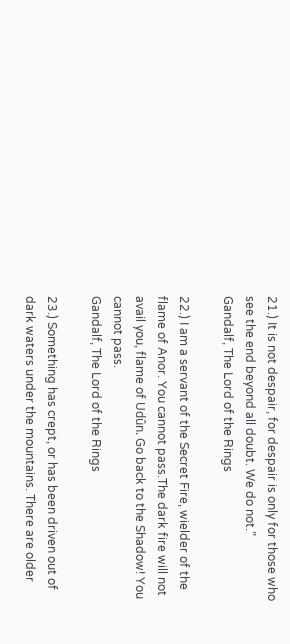21.) It is not despair, for despair is only for those who see the end beyond all doubt. We do not.”
Gandalf, The Lord of the Rings

22.) I am a servant of the Secret Fire, wielder of the flame of Anor. You cannot pass.The dark fire will not avail you, flame of Udûn. Go back to the Shadow! You cannot pass.
Gandalf, The Lord of the Rings

23.) Something has crept, or has been driven out of dark waters under the mountains. There are older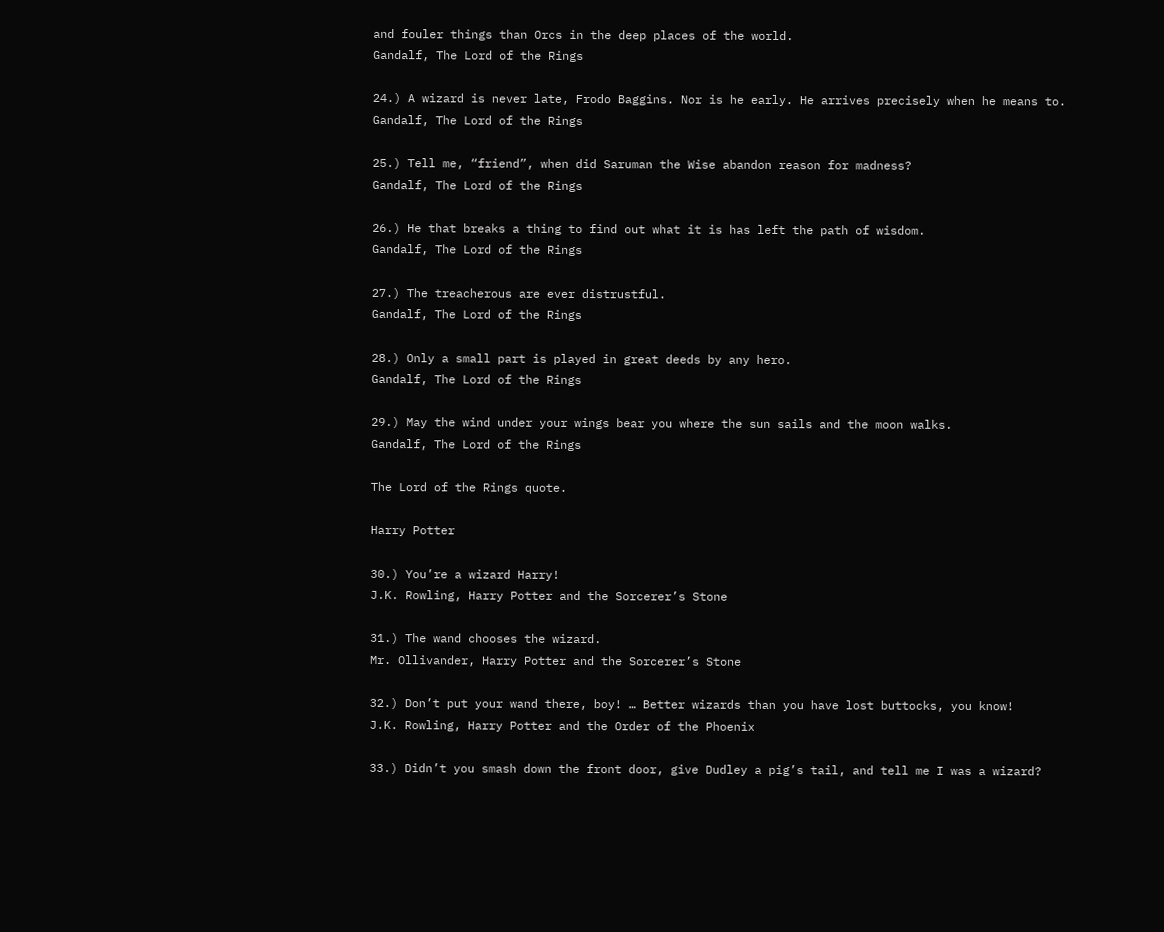and fouler things than Orcs in the deep places of the world.
Gandalf, The Lord of the Rings

24.) A wizard is never late, Frodo Baggins. Nor is he early. He arrives precisely when he means to.
Gandalf, The Lord of the Rings

25.) Tell me, “friend”, when did Saruman the Wise abandon reason for madness?
Gandalf, The Lord of the Rings

26.) He that breaks a thing to find out what it is has left the path of wisdom.
Gandalf, The Lord of the Rings

27.) The treacherous are ever distrustful.
Gandalf, The Lord of the Rings

28.) Only a small part is played in great deeds by any hero.
Gandalf, The Lord of the Rings

29.) May the wind under your wings bear you where the sun sails and the moon walks.
Gandalf, The Lord of the Rings

The Lord of the Rings quote.

Harry Potter

30.) You’re a wizard Harry!
J.K. Rowling, Harry Potter and the Sorcerer’s Stone

31.) The wand chooses the wizard.
Mr. Ollivander, Harry Potter and the Sorcerer’s Stone

32.) Don’t put your wand there, boy! … Better wizards than you have lost buttocks, you know!
J.K. Rowling, Harry Potter and the Order of the Phoenix

33.) Didn’t you smash down the front door, give Dudley a pig’s tail, and tell me I was a wizard?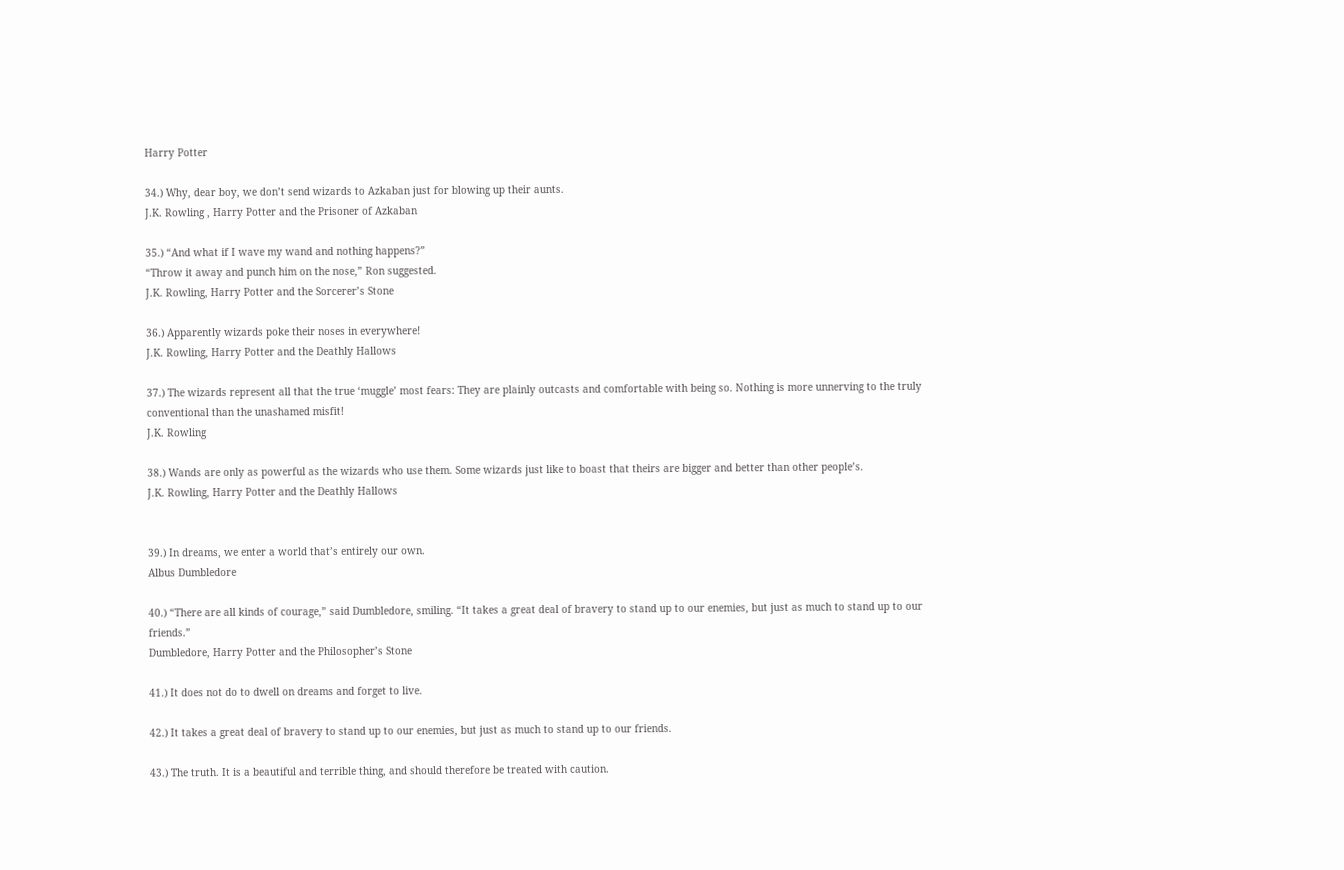Harry Potter

34.) Why, dear boy, we don’t send wizards to Azkaban just for blowing up their aunts.
J.K. Rowling , Harry Potter and the Prisoner of Azkaban

35.) “And what if I wave my wand and nothing happens?”
“Throw it away and punch him on the nose,” Ron suggested.
J.K. Rowling, Harry Potter and the Sorcerer’s Stone

36.) Apparently wizards poke their noses in everywhere!
J.K. Rowling, Harry Potter and the Deathly Hallows

37.) The wizards represent all that the true ‘muggle’ most fears: They are plainly outcasts and comfortable with being so. Nothing is more unnerving to the truly conventional than the unashamed misfit!
J.K. Rowling

38.) Wands are only as powerful as the wizards who use them. Some wizards just like to boast that theirs are bigger and better than other people’s.
J.K. Rowling, Harry Potter and the Deathly Hallows


39.) In dreams, we enter a world that’s entirely our own.
Albus Dumbledore

40.) “There are all kinds of courage,” said Dumbledore, smiling. “It takes a great deal of bravery to stand up to our enemies, but just as much to stand up to our friends.”
Dumbledore, Harry Potter and the Philosopher’s Stone

41.) It does not do to dwell on dreams and forget to live.

42.) It takes a great deal of bravery to stand up to our enemies, but just as much to stand up to our friends.

43.) The truth. It is a beautiful and terrible thing, and should therefore be treated with caution.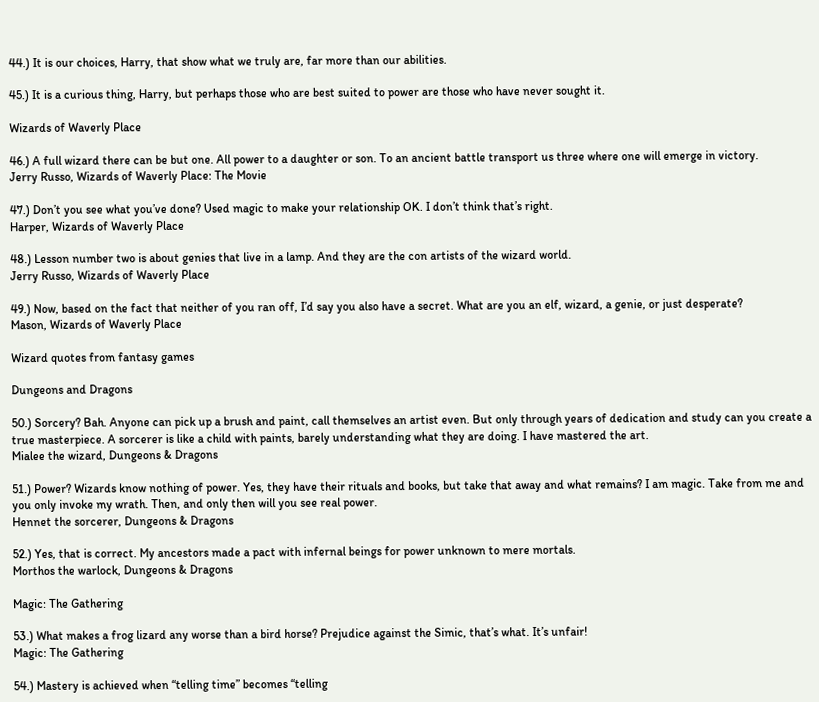44.) It is our choices, Harry, that show what we truly are, far more than our abilities.

45.) It is a curious thing, Harry, but perhaps those who are best suited to power are those who have never sought it.

Wizards of Waverly Place

46.) A full wizard there can be but one. All power to a daughter or son. To an ancient battle transport us three where one will emerge in victory.
Jerry Russo, Wizards of Waverly Place: The Movie

47.) Don’t you see what you’ve done? Used magic to make your relationship OK. I don’t think that’s right.
Harper, Wizards of Waverly Place

48.) Lesson number two is about genies that live in a lamp. And they are the con artists of the wizard world.
Jerry Russo, Wizards of Waverly Place

49.) Now, based on the fact that neither of you ran off, I’d say you also have a secret. What are you an elf, wizard, a genie, or just desperate?
Mason, Wizards of Waverly Place

Wizard quotes from fantasy games

Dungeons and Dragons

50.) Sorcery? Bah. Anyone can pick up a brush and paint, call themselves an artist even. But only through years of dedication and study can you create a true masterpiece. A sorcerer is like a child with paints, barely understanding what they are doing. I have mastered the art.
Mialee the wizard, Dungeons & Dragons

51.) Power? Wizards know nothing of power. Yes, they have their rituals and books, but take that away and what remains? I am magic. Take from me and you only invoke my wrath. Then, and only then will you see real power.
Hennet the sorcerer, Dungeons & Dragons

52.) Yes, that is correct. My ancestors made a pact with infernal beings for power unknown to mere mortals.
Morthos the warlock, Dungeons & Dragons

Magic: The Gathering

53.) What makes a frog lizard any worse than a bird horse? Prejudice against the Simic, that’s what. It’s unfair!
Magic: The Gathering

54.) Mastery is achieved when “telling time” becomes “telling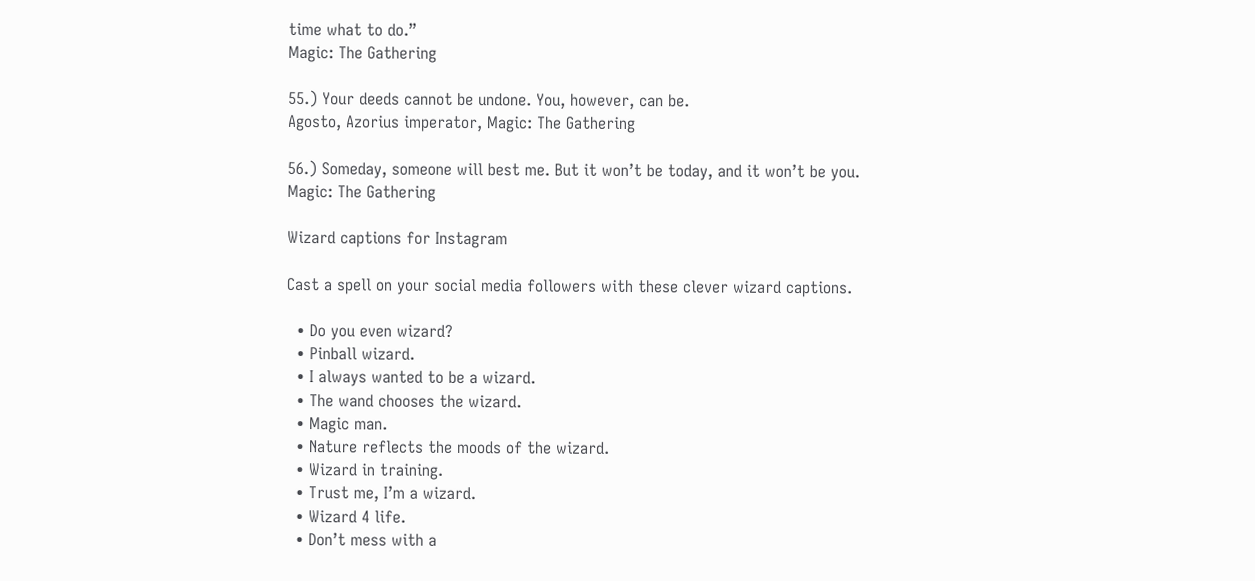time what to do.”
Magic: The Gathering

55.) Your deeds cannot be undone. You, however, can be.
Agosto, Azorius imperator, Magic: The Gathering

56.) Someday, someone will best me. But it won’t be today, and it won’t be you.
Magic: The Gathering

Wizard captions for Instagram

Cast a spell on your social media followers with these clever wizard captions.

  • Do you even wizard?
  • Pinball wizard.
  • I always wanted to be a wizard.
  • The wand chooses the wizard.
  • Magic man.
  • Nature reflects the moods of the wizard.
  • Wizard in training.
  • Trust me, I’m a wizard.
  • Wizard 4 life.
  • Don’t mess with a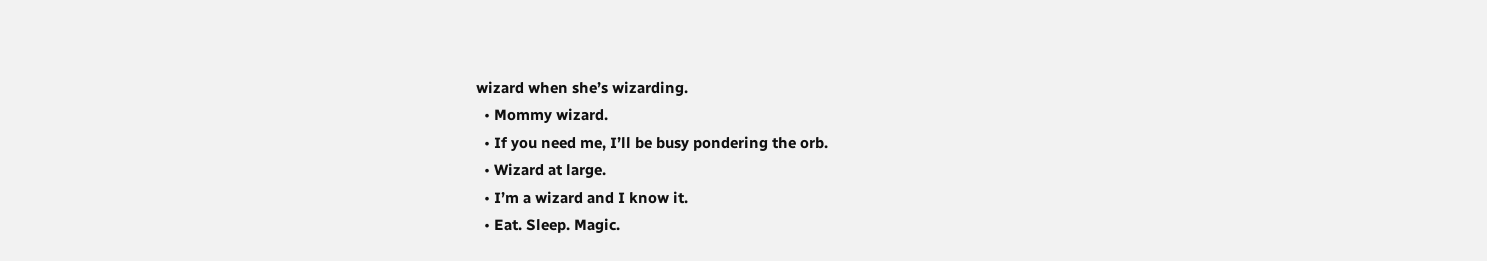wizard when she’s wizarding.
  • Mommy wizard.
  • If you need me, I’ll be busy pondering the orb.
  • Wizard at large.
  • I’m a wizard and I know it.
  • Eat. Sleep. Magic.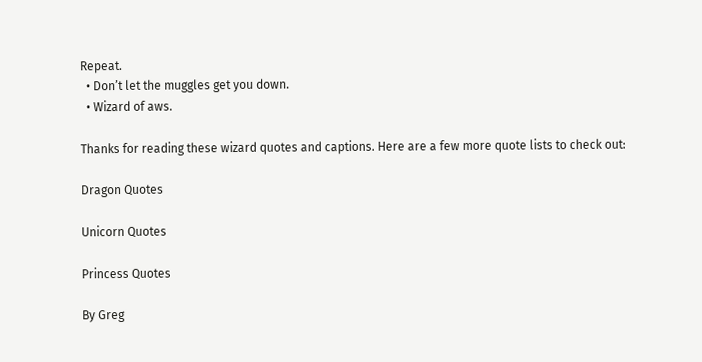Repeat.
  • Don’t let the muggles get you down.
  • Wizard of aws.

Thanks for reading these wizard quotes and captions. Here are a few more quote lists to check out:

Dragon Quotes

Unicorn Quotes

Princess Quotes

By Greg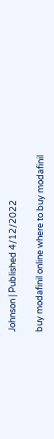Johnson | Published 4/12/2022

buy modafinil online where to buy modafinil